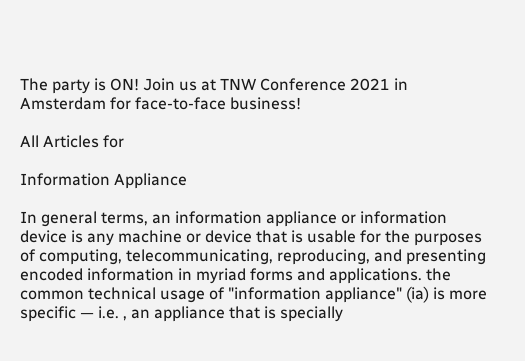The party is ON! Join us at TNW Conference 2021 in Amsterdam for face-to-face business!

All Articles for

Information Appliance

In general terms, an information appliance or information device is any machine or device that is usable for the purposes of computing, telecommunicating, reproducing, and presenting encoded information in myriad forms and applications. the common technical usage of "information appliance" (ia) is more specific — i.e. , an appliance that is specially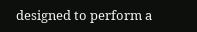designed to perform a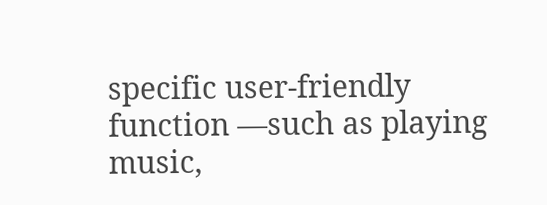specific user-friendly function —such as playing music,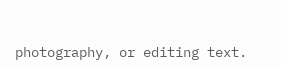photography, or editing text.